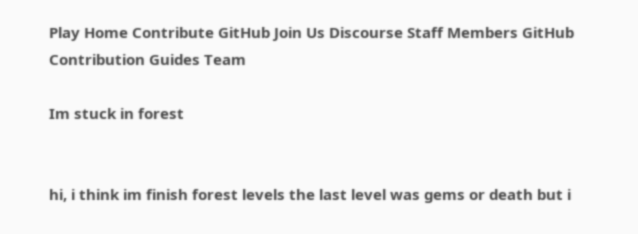Play Home Contribute GitHub Join Us Discourse Staff Members GitHub Contribution Guides Team

Im stuck in forest


hi, i think im finish forest levels the last level was gems or death but i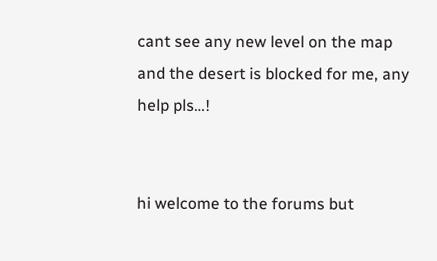cant see any new level on the map and the desert is blocked for me, any help pls…!


hi welcome to the forums but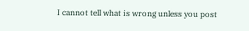I cannot tell what is wrong unless you post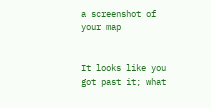a screenshot of your map


It looks like you got past it; what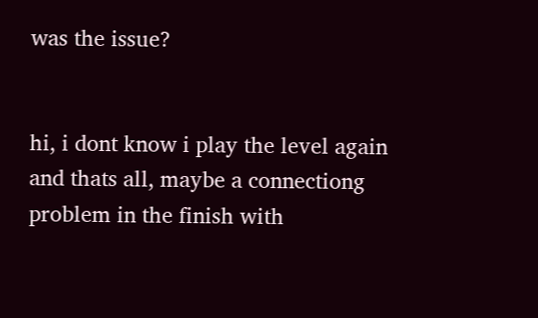was the issue?


hi, i dont know i play the level again and thats all, maybe a connectiong problem in the finish with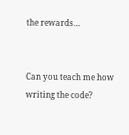the rewards…


Can you teach me how writing the code?